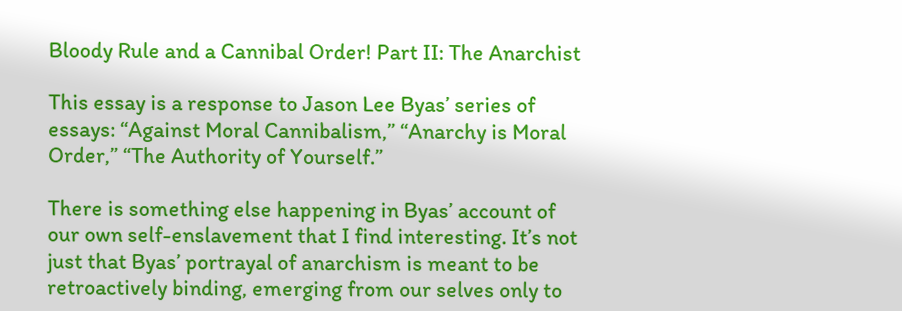Bloody Rule and a Cannibal Order! Part II: The Anarchist

This essay is a response to Jason Lee Byas’ series of essays: “Against Moral Cannibalism,” “Anarchy is Moral Order,” “The Authority of Yourself.”

There is something else happening in Byas’ account of our own self-enslavement that I find interesting. It’s not just that Byas’ portrayal of anarchism is meant to be retroactively binding, emerging from our selves only to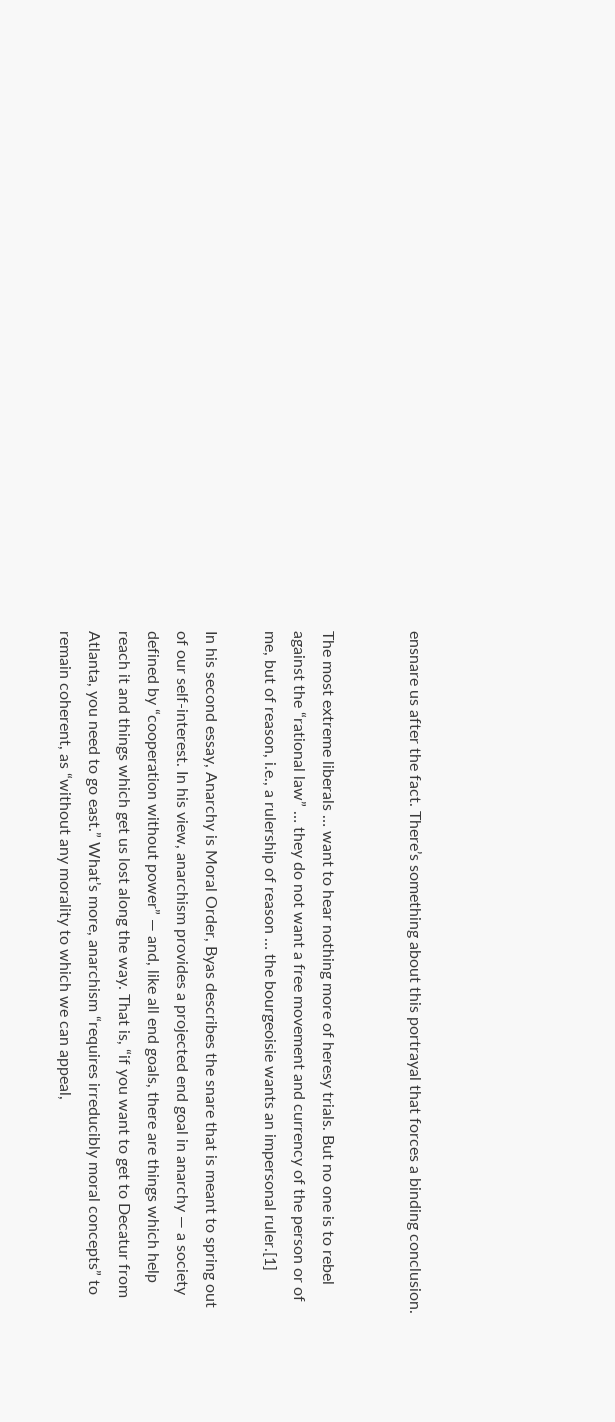ensnare us after the fact. There’s something about this portrayal that forces a binding conclusion.


The most extreme liberals … want to hear nothing more of heresy trials. But no one is to rebel against the “rational law” … they do not want a free movement and currency of the person or of me, but of reason, i.e., a rulership of reason … the bourgeoisie wants an impersonal ruler.[1]

In his second essay, Anarchy is Moral Order, Byas describes the snare that is meant to spring out of our self-interest. In his view, anarchism provides a projected end goal in anarchy — a society defined by “cooperation without power” — and, like all end goals, there are things which help reach it and things which get us lost along the way. That is, “if you want to get to Decatur from Atlanta, you need to go east.” What’s more, anarchism “requires irreducibly moral concepts” to remain coherent, as “without any morality to which we can appeal,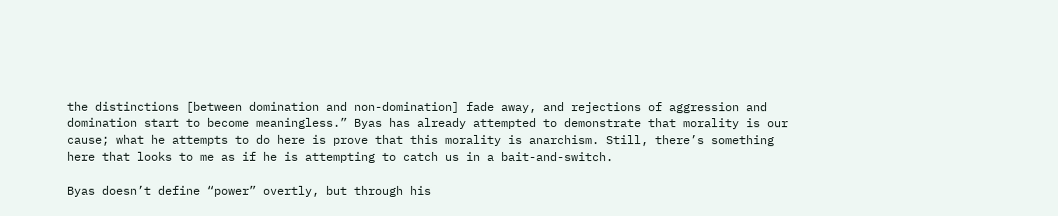the distinctions [between domination and non-domination] fade away, and rejections of aggression and domination start to become meaningless.” Byas has already attempted to demonstrate that morality is our cause; what he attempts to do here is prove that this morality is anarchism. Still, there’s something here that looks to me as if he is attempting to catch us in a bait-and-switch.

Byas doesn’t define “power” overtly, but through his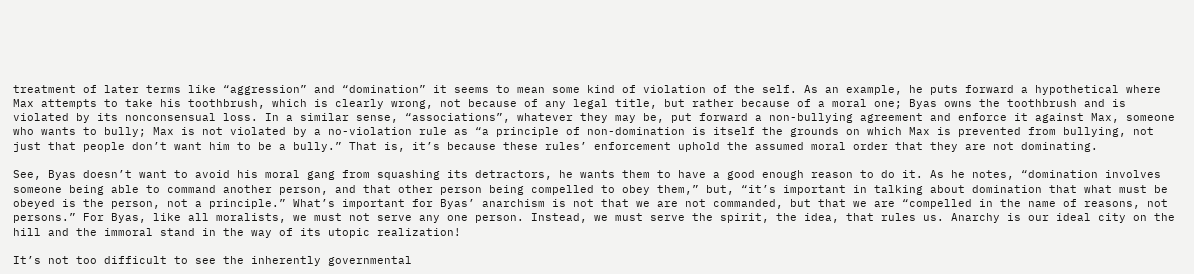treatment of later terms like “aggression” and “domination” it seems to mean some kind of violation of the self. As an example, he puts forward a hypothetical where Max attempts to take his toothbrush, which is clearly wrong, not because of any legal title, but rather because of a moral one; Byas owns the toothbrush and is violated by its nonconsensual loss. In a similar sense, “associations”, whatever they may be, put forward a non-bullying agreement and enforce it against Max, someone who wants to bully; Max is not violated by a no-violation rule as “a principle of non-domination is itself the grounds on which Max is prevented from bullying, not just that people don’t want him to be a bully.” That is, it’s because these rules’ enforcement uphold the assumed moral order that they are not dominating.

See, Byas doesn’t want to avoid his moral gang from squashing its detractors, he wants them to have a good enough reason to do it. As he notes, “domination involves someone being able to command another person, and that other person being compelled to obey them,” but, “it’s important in talking about domination that what must be obeyed is the person, not a principle.” What’s important for Byas’ anarchism is not that we are not commanded, but that we are “compelled in the name of reasons, not persons.” For Byas, like all moralists, we must not serve any one person. Instead, we must serve the spirit, the idea, that rules us. Anarchy is our ideal city on the hill and the immoral stand in the way of its utopic realization!

It’s not too difficult to see the inherently governmental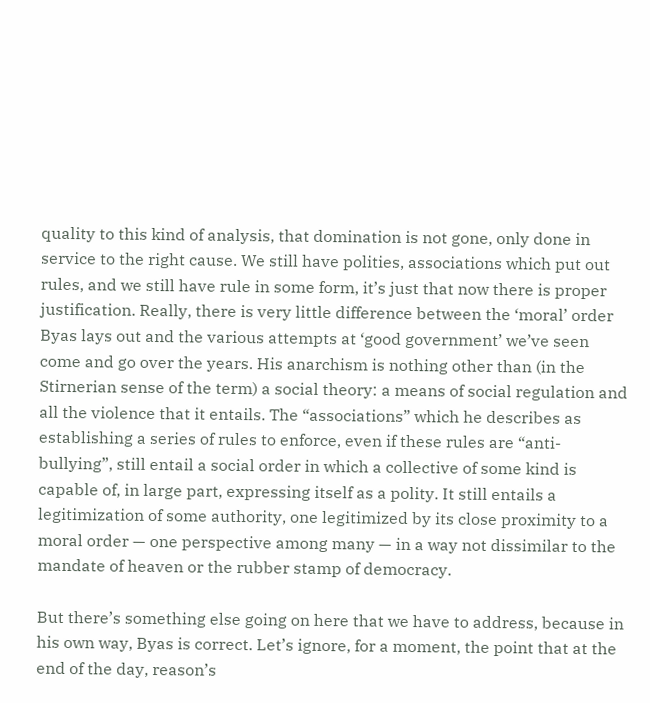quality to this kind of analysis, that domination is not gone, only done in service to the right cause. We still have polities, associations which put out rules, and we still have rule in some form, it’s just that now there is proper justification. Really, there is very little difference between the ‘moral’ order Byas lays out and the various attempts at ‘good government’ we’ve seen come and go over the years. His anarchism is nothing other than (in the Stirnerian sense of the term) a social theory: a means of social regulation and all the violence that it entails. The “associations” which he describes as establishing a series of rules to enforce, even if these rules are “anti-bullying”, still entail a social order in which a collective of some kind is capable of, in large part, expressing itself as a polity. It still entails a legitimization of some authority, one legitimized by its close proximity to a moral order — one perspective among many — in a way not dissimilar to the mandate of heaven or the rubber stamp of democracy.

But there’s something else going on here that we have to address, because in his own way, Byas is correct. Let’s ignore, for a moment, the point that at the end of the day, reason’s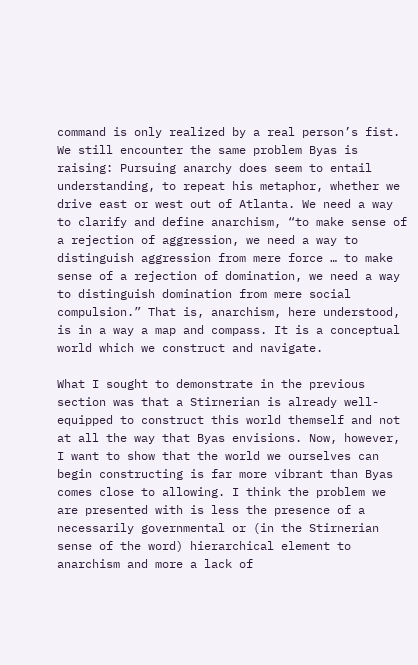command is only realized by a real person’s fist. We still encounter the same problem Byas is raising: Pursuing anarchy does seem to entail understanding, to repeat his metaphor, whether we drive east or west out of Atlanta. We need a way to clarify and define anarchism, “to make sense of a rejection of aggression, we need a way to distinguish aggression from mere force … to make sense of a rejection of domination, we need a way to distinguish domination from mere social compulsion.” That is, anarchism, here understood, is in a way a map and compass. It is a conceptual world which we construct and navigate.

What I sought to demonstrate in the previous section was that a Stirnerian is already well-equipped to construct this world themself and not at all the way that Byas envisions. Now, however, I want to show that the world we ourselves can begin constructing is far more vibrant than Byas comes close to allowing. I think the problem we are presented with is less the presence of a necessarily governmental or (in the Stirnerian sense of the word) hierarchical element to anarchism and more a lack of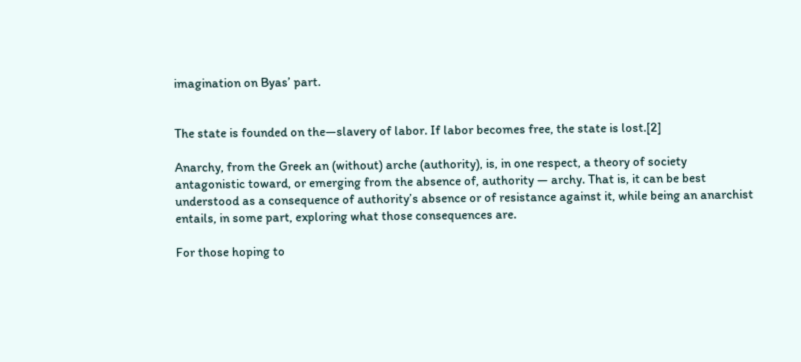imagination on Byas’ part.


The state is founded on the—slavery of labor. If labor becomes free, the state is lost.[2]

Anarchy, from the Greek an (without) arche (authority), is, in one respect, a theory of society antagonistic toward, or emerging from the absence of, authority — archy. That is, it can be best understood as a consequence of authority’s absence or of resistance against it, while being an anarchist entails, in some part, exploring what those consequences are.

For those hoping to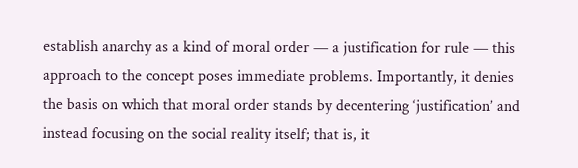establish anarchy as a kind of moral order — a justification for rule — this approach to the concept poses immediate problems. Importantly, it denies the basis on which that moral order stands by decentering ‘justification’ and instead focusing on the social reality itself; that is, it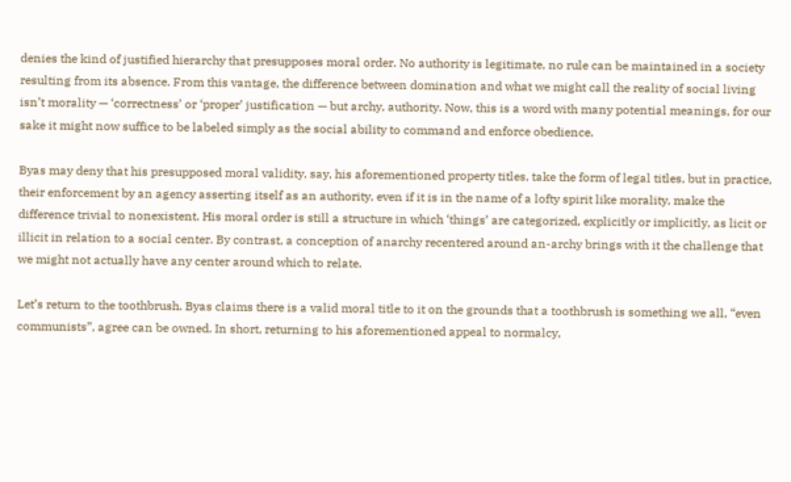denies the kind of justified hierarchy that presupposes moral order. No authority is legitimate, no rule can be maintained in a society resulting from its absence. From this vantage, the difference between domination and what we might call the reality of social living isn’t morality — ‘correctness’ or ‘proper’ justification — but archy, authority. Now, this is a word with many potential meanings, for our sake it might now suffice to be labeled simply as the social ability to command and enforce obedience.

Byas may deny that his presupposed moral validity, say, his aforementioned property titles, take the form of legal titles, but in practice, their enforcement by an agency asserting itself as an authority, even if it is in the name of a lofty spirit like morality, make the difference trivial to nonexistent. His moral order is still a structure in which ‘things’ are categorized, explicitly or implicitly, as licit or illicit in relation to a social center. By contrast, a conception of anarchy recentered around an-archy brings with it the challenge that we might not actually have any center around which to relate.

Let’s return to the toothbrush. Byas claims there is a valid moral title to it on the grounds that a toothbrush is something we all, “even communists”, agree can be owned. In short, returning to his aforementioned appeal to normalcy,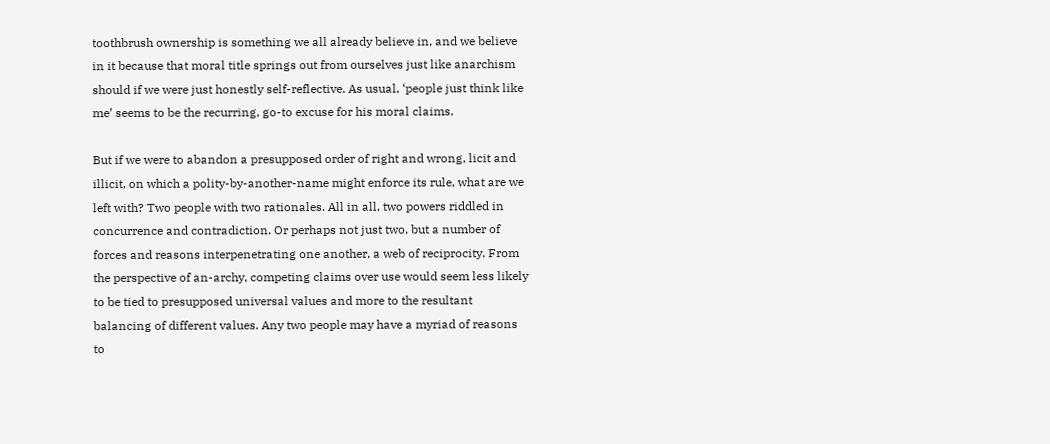toothbrush ownership is something we all already believe in, and we believe in it because that moral title springs out from ourselves just like anarchism should if we were just honestly self-reflective. As usual, ‘people just think like me’ seems to be the recurring, go-to excuse for his moral claims.

But if we were to abandon a presupposed order of right and wrong, licit and illicit, on which a polity-by-another-name might enforce its rule, what are we left with? Two people with two rationales. All in all, two powers riddled in concurrence and contradiction. Or perhaps not just two, but a number of forces and reasons interpenetrating one another, a web of reciprocity. From the perspective of an-archy, competing claims over use would seem less likely to be tied to presupposed universal values and more to the resultant balancing of different values. Any two people may have a myriad of reasons to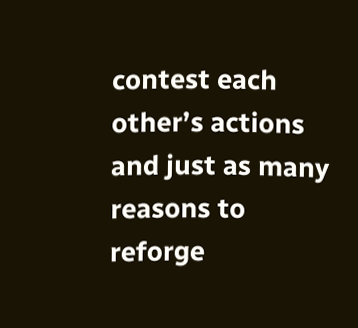contest each other’s actions and just as many reasons to reforge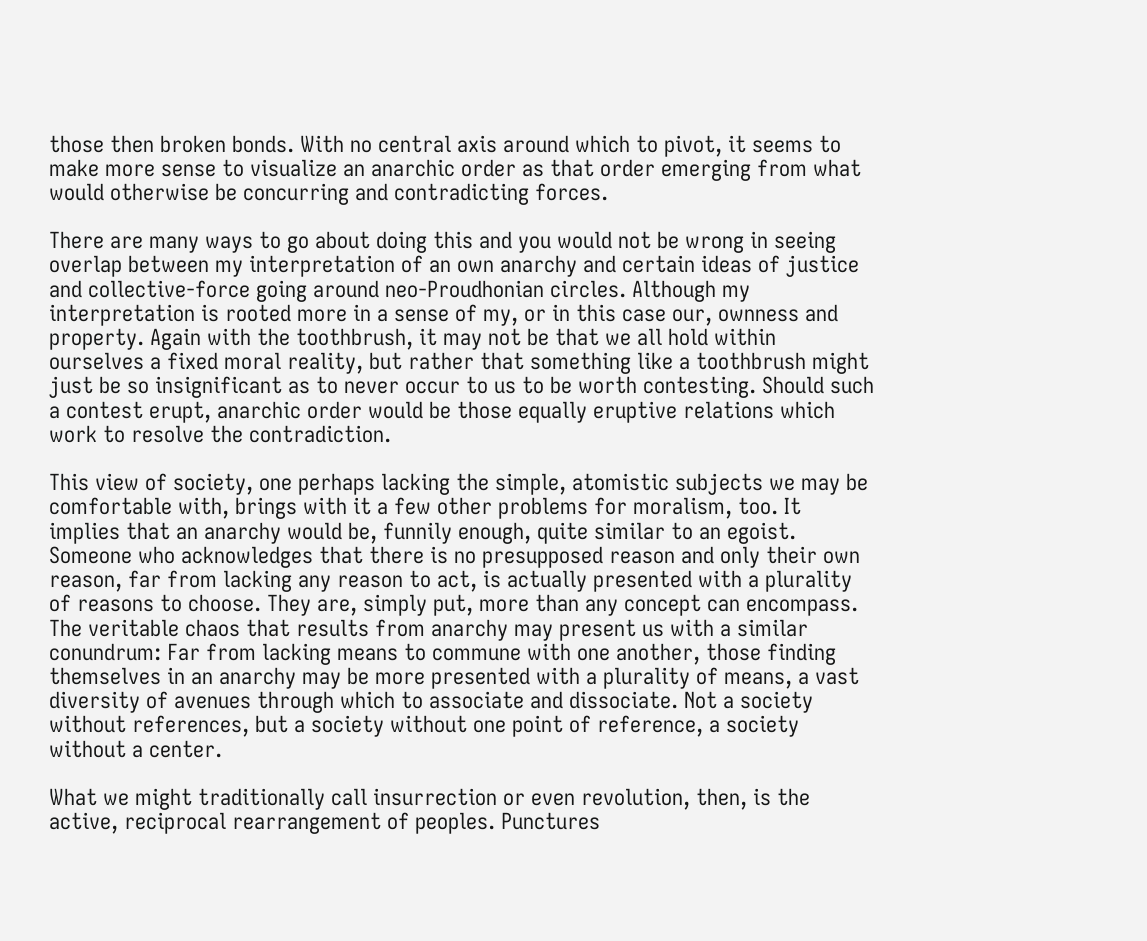those then broken bonds. With no central axis around which to pivot, it seems to make more sense to visualize an anarchic order as that order emerging from what would otherwise be concurring and contradicting forces.

There are many ways to go about doing this and you would not be wrong in seeing overlap between my interpretation of an own anarchy and certain ideas of justice and collective-force going around neo-Proudhonian circles. Although my interpretation is rooted more in a sense of my, or in this case our, ownness and property. Again with the toothbrush, it may not be that we all hold within ourselves a fixed moral reality, but rather that something like a toothbrush might just be so insignificant as to never occur to us to be worth contesting. Should such a contest erupt, anarchic order would be those equally eruptive relations which work to resolve the contradiction.

This view of society, one perhaps lacking the simple, atomistic subjects we may be comfortable with, brings with it a few other problems for moralism, too. It implies that an anarchy would be, funnily enough, quite similar to an egoist. Someone who acknowledges that there is no presupposed reason and only their own reason, far from lacking any reason to act, is actually presented with a plurality of reasons to choose. They are, simply put, more than any concept can encompass. The veritable chaos that results from anarchy may present us with a similar conundrum: Far from lacking means to commune with one another, those finding themselves in an anarchy may be more presented with a plurality of means, a vast diversity of avenues through which to associate and dissociate. Not a society without references, but a society without one point of reference, a society without a center.

What we might traditionally call insurrection or even revolution, then, is the active, reciprocal rearrangement of peoples. Punctures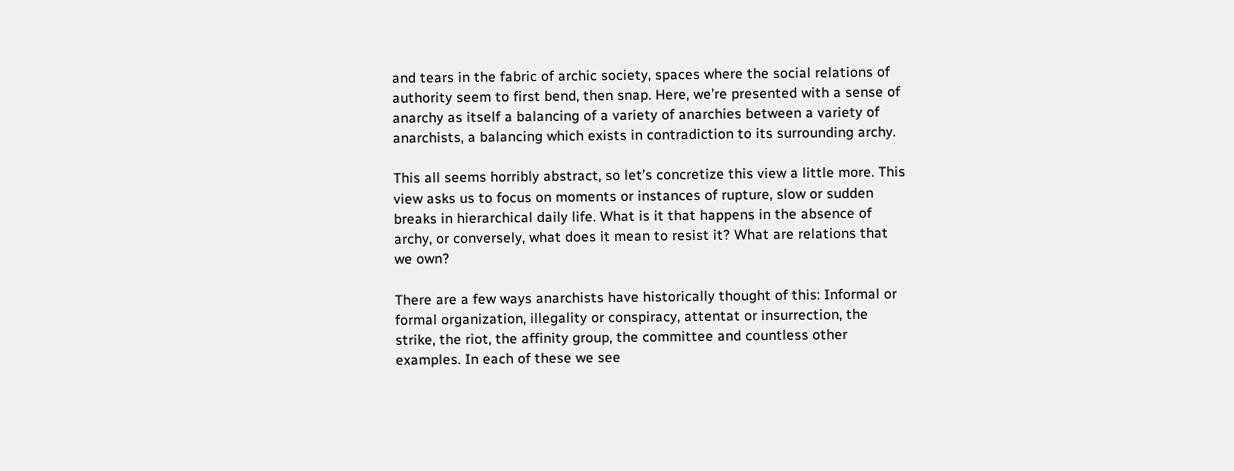and tears in the fabric of archic society, spaces where the social relations of authority seem to first bend, then snap. Here, we’re presented with a sense of anarchy as itself a balancing of a variety of anarchies between a variety of anarchists, a balancing which exists in contradiction to its surrounding archy.

This all seems horribly abstract, so let’s concretize this view a little more. This view asks us to focus on moments or instances of rupture, slow or sudden breaks in hierarchical daily life. What is it that happens in the absence of archy, or conversely, what does it mean to resist it? What are relations that we own?

There are a few ways anarchists have historically thought of this: Informal or formal organization, illegality or conspiracy, attentat or insurrection, the strike, the riot, the affinity group, the committee and countless other examples. In each of these we see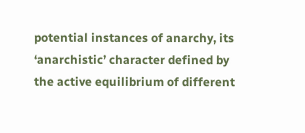potential instances of anarchy, its ‘anarchistic’ character defined by the active equilibrium of different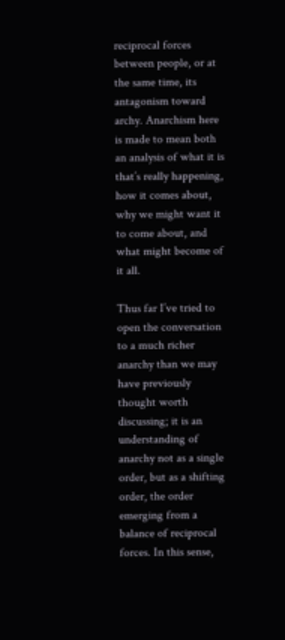reciprocal forces between people, or at the same time, its antagonism toward archy. Anarchism here is made to mean both an analysis of what it is that’s really happening, how it comes about, why we might want it to come about, and what might become of it all.

Thus far I’ve tried to open the conversation to a much richer anarchy than we may have previously thought worth discussing; it is an understanding of anarchy not as a single order, but as a shifting order, the order emerging from a balance of reciprocal forces. In this sense,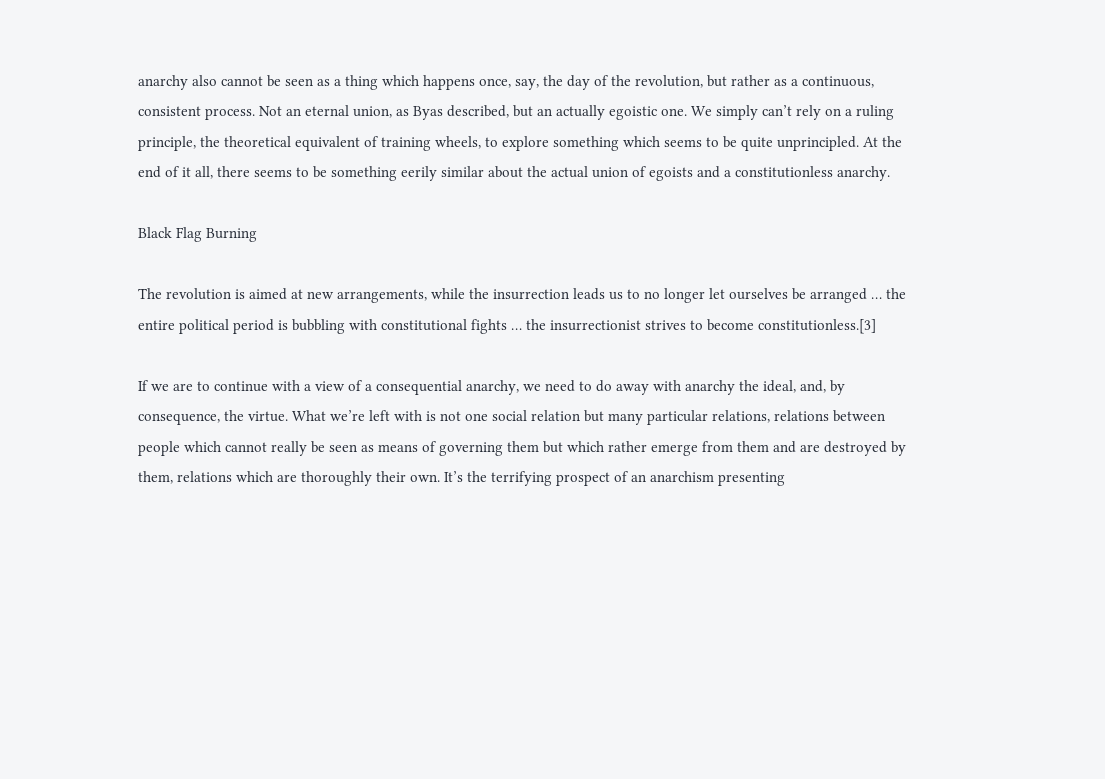anarchy also cannot be seen as a thing which happens once, say, the day of the revolution, but rather as a continuous, consistent process. Not an eternal union, as Byas described, but an actually egoistic one. We simply can’t rely on a ruling principle, the theoretical equivalent of training wheels, to explore something which seems to be quite unprincipled. At the end of it all, there seems to be something eerily similar about the actual union of egoists and a constitutionless anarchy.

Black Flag Burning

The revolution is aimed at new arrangements, while the insurrection leads us to no longer let ourselves be arranged … the entire political period is bubbling with constitutional fights … the insurrectionist strives to become constitutionless.[3]

If we are to continue with a view of a consequential anarchy, we need to do away with anarchy the ideal, and, by consequence, the virtue. What we’re left with is not one social relation but many particular relations, relations between people which cannot really be seen as means of governing them but which rather emerge from them and are destroyed by them, relations which are thoroughly their own. It’s the terrifying prospect of an anarchism presenting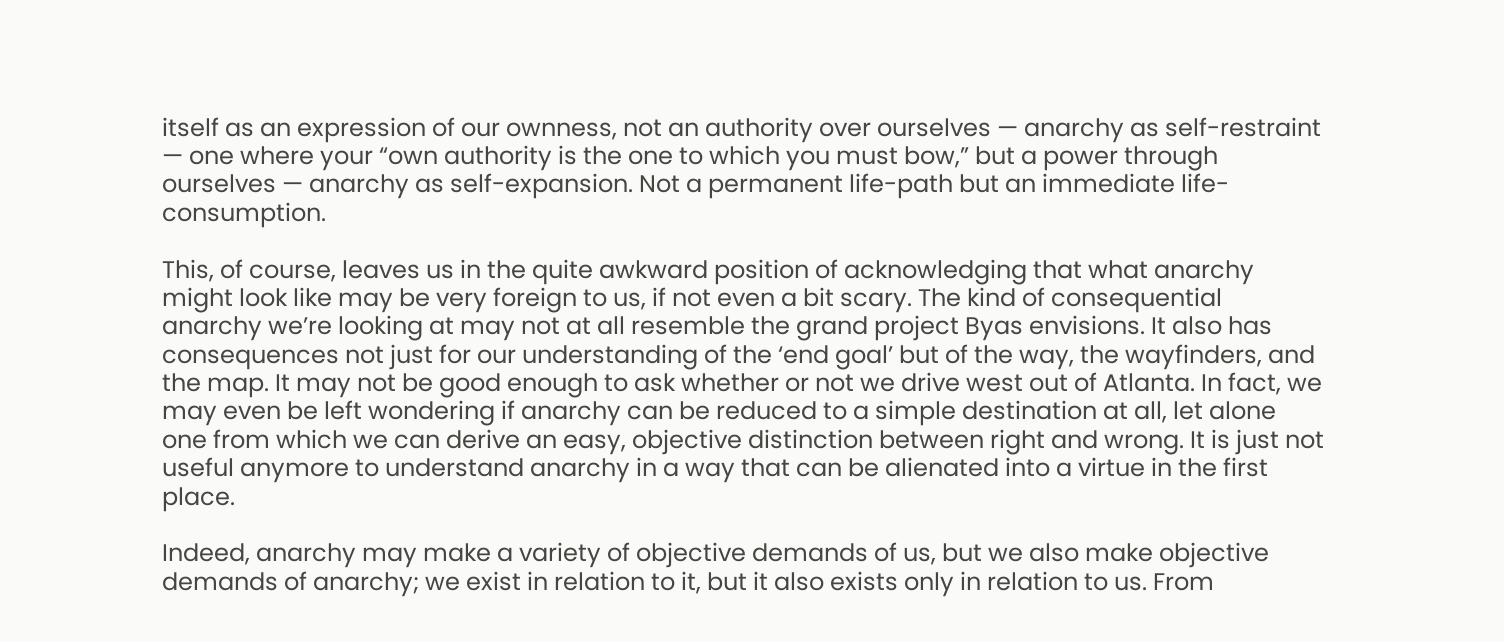itself as an expression of our ownness, not an authority over ourselves — anarchy as self-restraint — one where your “own authority is the one to which you must bow,” but a power through ourselves — anarchy as self-expansion. Not a permanent life-path but an immediate life-consumption.

This, of course, leaves us in the quite awkward position of acknowledging that what anarchy might look like may be very foreign to us, if not even a bit scary. The kind of consequential anarchy we’re looking at may not at all resemble the grand project Byas envisions. It also has consequences not just for our understanding of the ‘end goal’ but of the way, the wayfinders, and the map. It may not be good enough to ask whether or not we drive west out of Atlanta. In fact, we may even be left wondering if anarchy can be reduced to a simple destination at all, let alone one from which we can derive an easy, objective distinction between right and wrong. It is just not useful anymore to understand anarchy in a way that can be alienated into a virtue in the first place.

Indeed, anarchy may make a variety of objective demands of us, but we also make objective demands of anarchy; we exist in relation to it, but it also exists only in relation to us. From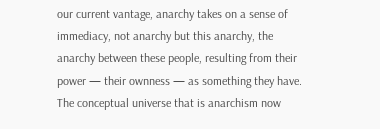our current vantage, anarchy takes on a sense of immediacy, not anarchy but this anarchy, the anarchy between these people, resulting from their power — their ownness — as something they have. The conceptual universe that is anarchism now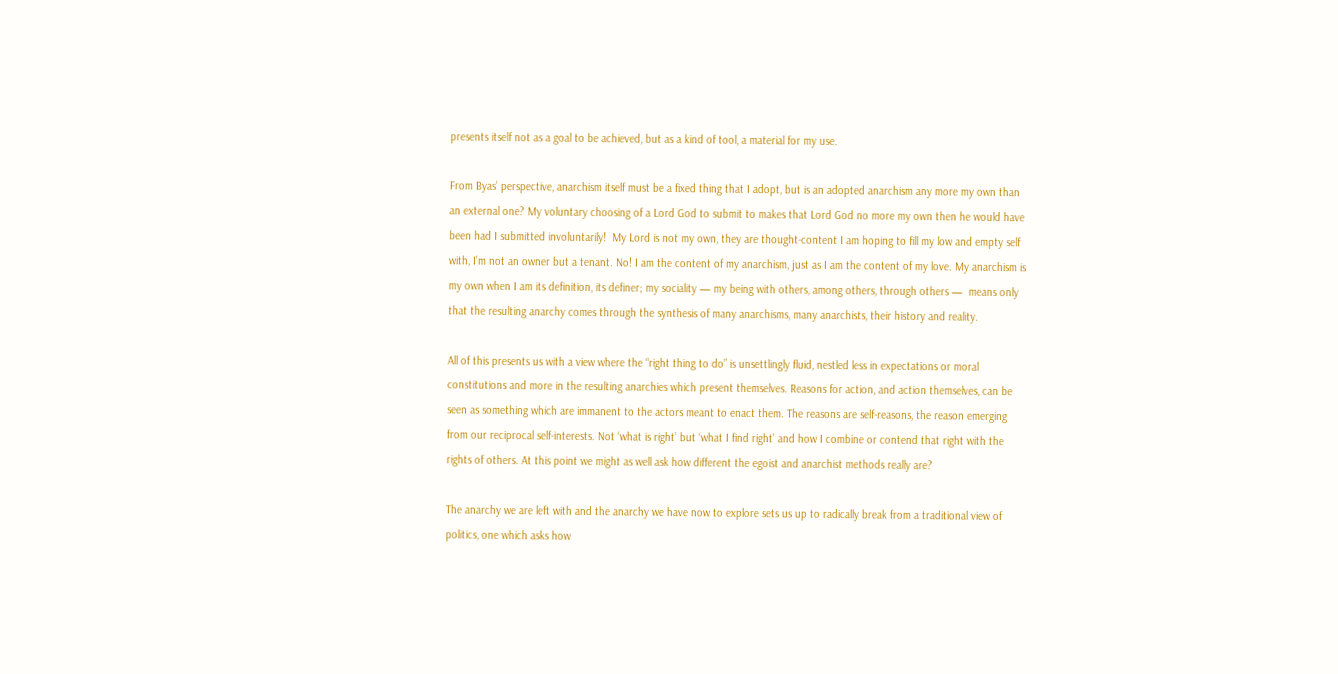presents itself not as a goal to be achieved, but as a kind of tool, a material for my use.

From Byas’ perspective, anarchism itself must be a fixed thing that I adopt, but is an adopted anarchism any more my own than an external one? My voluntary choosing of a Lord God to submit to makes that Lord God no more my own then he would have been had I submitted involuntarily!  My Lord is not my own, they are thought-content I am hoping to fill my low and empty self with, I’m not an owner but a tenant. No! I am the content of my anarchism, just as I am the content of my love. My anarchism is my own when I am its definition, its definer; my sociality — my being with others, among others, through others —  means only that the resulting anarchy comes through the synthesis of many anarchisms, many anarchists, their history and reality.

All of this presents us with a view where the “right thing to do” is unsettlingly fluid, nestled less in expectations or moral constitutions and more in the resulting anarchies which present themselves. Reasons for action, and action themselves, can be seen as something which are immanent to the actors meant to enact them. The reasons are self-reasons, the reason emerging from our reciprocal self-interests. Not ‘what is right’ but ‘what I find right’ and how I combine or contend that right with the rights of others. At this point we might as well ask how different the egoist and anarchist methods really are?

The anarchy we are left with and the anarchy we have now to explore sets us up to radically break from a traditional view of politics, one which asks how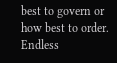best to govern or how best to order. Endless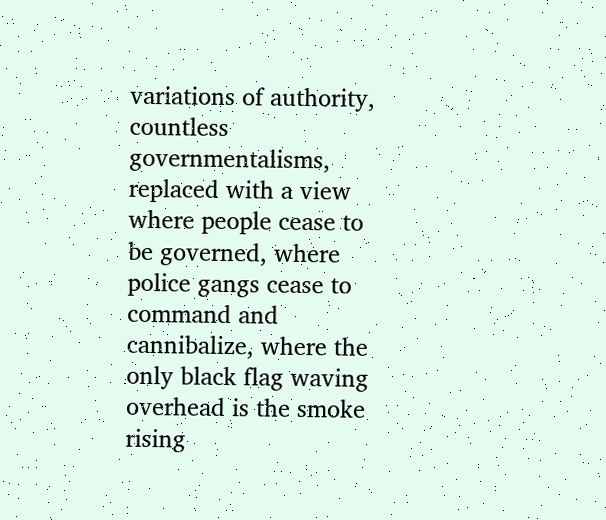variations of authority, countless governmentalisms, replaced with a view where people cease to be governed, where police gangs cease to command and cannibalize, where the only black flag waving overhead is the smoke rising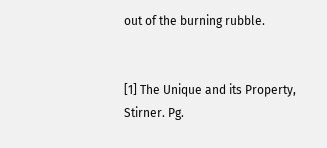out of the burning rubble.


[1] The Unique and its Property, Stirner. Pg.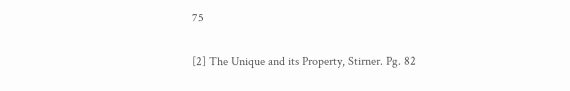75

[2] The Unique and its Property, Stirner. Pg. 82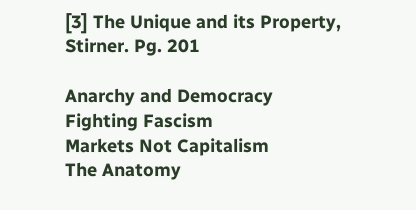[3] The Unique and its Property, Stirner. Pg. 201

Anarchy and Democracy
Fighting Fascism
Markets Not Capitalism
The Anatomy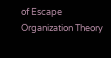of Escape
Organization Theory